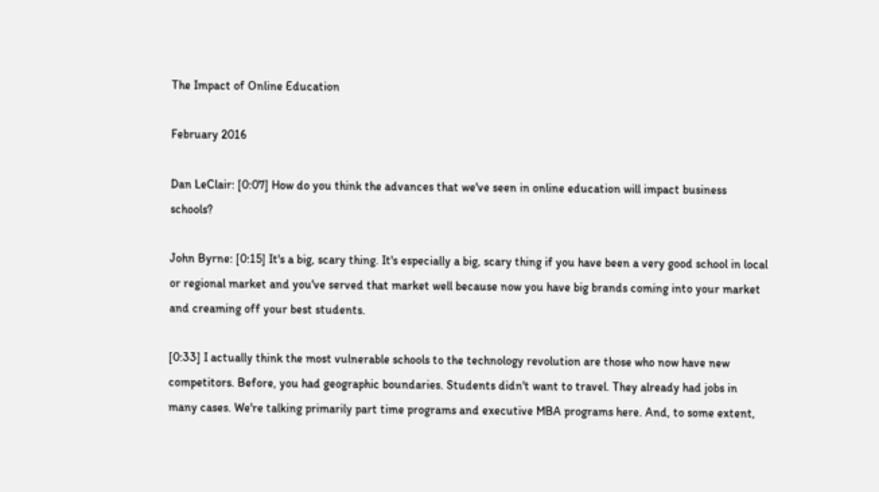The Impact of Online Education

February 2016

Dan LeClair: [0:07] How do you think the advances that we've seen in online education will impact business schools?

John Byrne: [0:15] It's a big, scary thing. It's especially a big, scary thing if you have been a very good school in local or regional market and you've served that market well because now you have big brands coming into your market and creaming off your best students.

[0:33] I actually think the most vulnerable schools to the technology revolution are those who now have new competitors. Before, you had geographic boundaries. Students didn't want to travel. They already had jobs in many cases. We're talking primarily part time programs and executive MBA programs here. And, to some extent,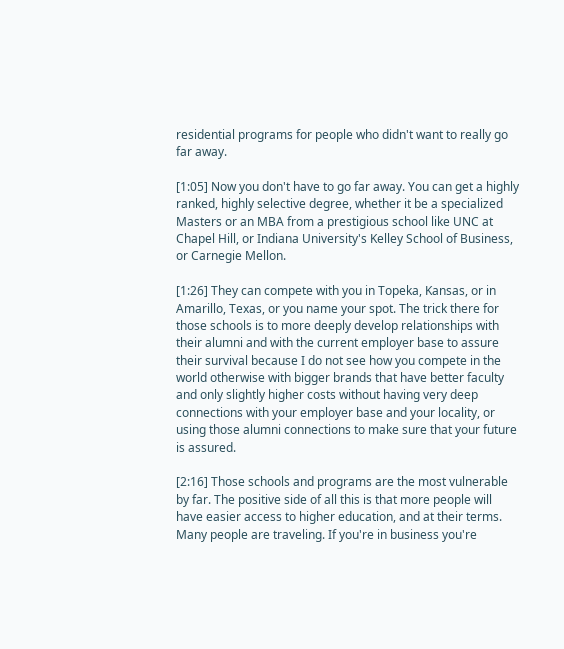residential programs for people who didn't want to really go far away.

[1:05] Now you don't have to go far away. You can get a highly ranked, highly selective degree, whether it be a specialized Masters or an MBA from a prestigious school like UNC at Chapel Hill, or Indiana University's Kelley School of Business, or Carnegie Mellon.

[1:26] They can compete with you in Topeka, Kansas, or in Amarillo, Texas, or you name your spot. The trick there for those schools is to more deeply develop relationships with their alumni and with the current employer base to assure their survival because I do not see how you compete in the world otherwise with bigger brands that have better faculty and only slightly higher costs without having very deep connections with your employer base and your locality, or using those alumni connections to make sure that your future is assured.

[2:16] Those schools and programs are the most vulnerable by far. The positive side of all this is that more people will have easier access to higher education, and at their terms. Many people are traveling. If you're in business you're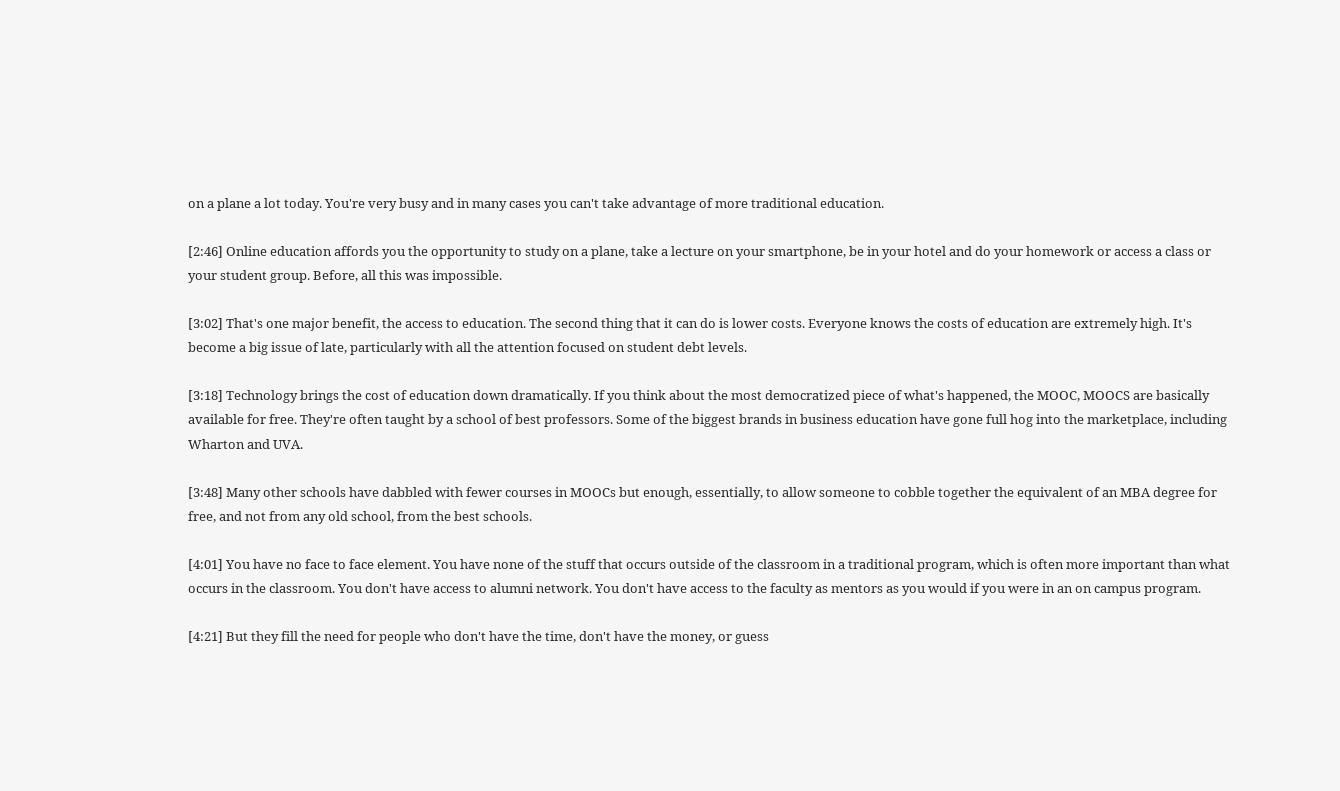on a plane a lot today. You're very busy and in many cases you can't take advantage of more traditional education.

[2:46] Online education affords you the opportunity to study on a plane, take a lecture on your smartphone, be in your hotel and do your homework or access a class or your student group. Before, all this was impossible.

[3:02] That's one major benefit, the access to education. The second thing that it can do is lower costs. Everyone knows the costs of education are extremely high. It's become a big issue of late, particularly with all the attention focused on student debt levels.

[3:18] Technology brings the cost of education down dramatically. If you think about the most democratized piece of what's happened, the MOOC, MOOCS are basically available for free. They're often taught by a school of best professors. Some of the biggest brands in business education have gone full hog into the marketplace, including Wharton and UVA.

[3:48] Many other schools have dabbled with fewer courses in MOOCs but enough, essentially, to allow someone to cobble together the equivalent of an MBA degree for free, and not from any old school, from the best schools.

[4:01] You have no face to face element. You have none of the stuff that occurs outside of the classroom in a traditional program, which is often more important than what occurs in the classroom. You don't have access to alumni network. You don't have access to the faculty as mentors as you would if you were in an on campus program.

[4:21] But they fill the need for people who don't have the time, don't have the money, or guess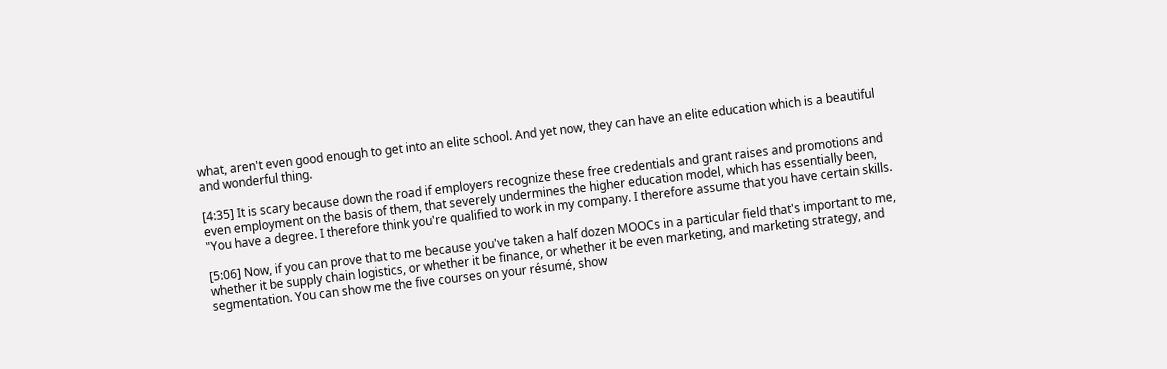what, aren't even good enough to get into an elite school. And yet now, they can have an elite education which is a beautiful and wonderful thing.

[4:35] It is scary because down the road if employers recognize these free credentials and grant raises and promotions and even employment on the basis of them, that severely undermines the higher education model, which has essentially been, "You have a degree. I therefore think you're qualified to work in my company. I therefore assume that you have certain skills.

[5:06] Now, if you can prove that to me because you've taken a half dozen MOOCs in a particular field that's important to me, whether it be supply chain logistics, or whether it be finance, or whether it be even marketing, and marketing strategy, and segmentation. You can show me the five courses on your résumé, show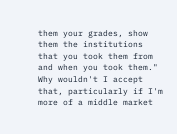them your grades, show them the institutions that you took them from and when you took them." Why wouldn't I accept that, particularly if I'm more of a middle market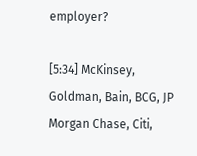employer?

[5:34] McKinsey, Goldman, Bain, BCG, JP Morgan Chase, Citi,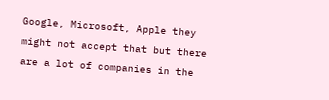Google, Microsoft, Apple they might not accept that but there are a lot of companies in the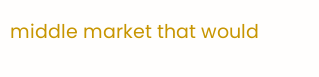middle market that would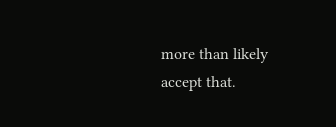more than likely accept that.